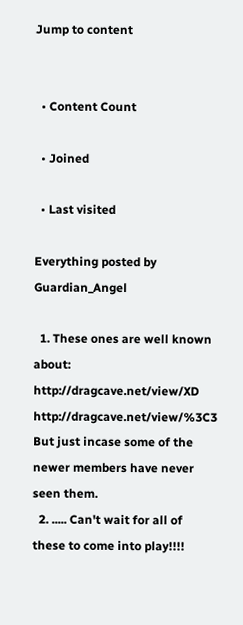Jump to content


  • Content Count

  • Joined

  • Last visited

Everything posted by Guardian_Angel

  1. These ones are well known about: http://dragcave.net/view/XD http://dragcave.net/view/%3C3 But just incase some of the newer members have never seen them.
  2. ..... Can't wait for all of these to come into play!!!!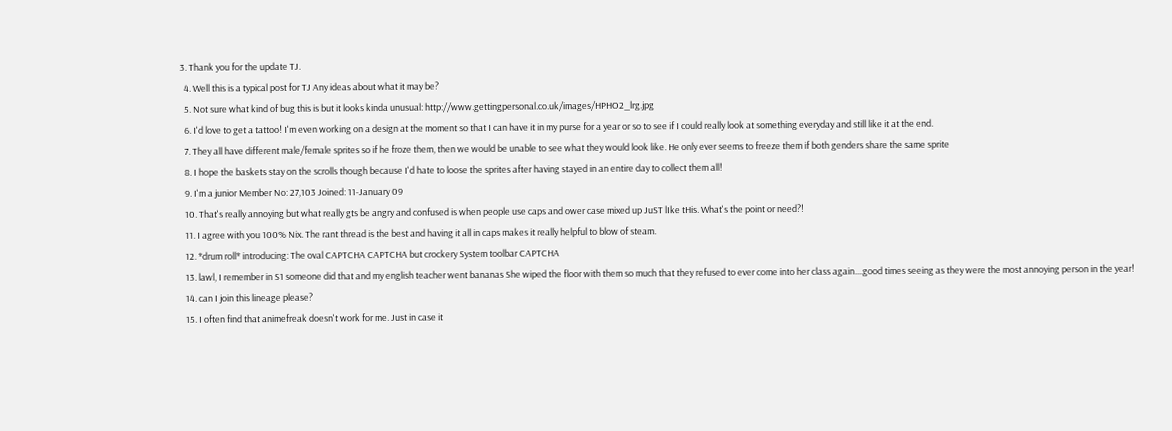3. Thank you for the update TJ.
  4. Well this is a typical post for TJ Any ideas about what it may be?
  5. Not sure what kind of bug this is but it looks kinda unusual: http://www.gettingpersonal.co.uk/images/HPHO2_lrg.jpg
  6. I'd love to get a tattoo! I'm even working on a design at the moment so that I can have it in my purse for a year or so to see if I could really look at something everyday and still like it at the end.
  7. They all have different male/female sprites so if he froze them, then we would be unable to see what they would look like. He only ever seems to freeze them if both genders share the same sprite
  8. I hope the baskets stay on the scrolls though because I'd hate to loose the sprites after having stayed in an entire day to collect them all!
  9. I'm a junior Member No: 27,103 Joined: 11-January 09
  10. That's really annoying but what really gts be angry and confused is when people use caps and ower case mixed up JuST lIke tHis. What's the point or need?!
  11. I agree with you 100% Nix. The rant thread is the best and having it all in caps makes it really helpful to blow of steam.
  12. *drum roll* introducing: The oval CAPTCHA CAPTCHA but crockery System toolbar CAPTCHA
  13. lawl, I remember in S1 someone did that and my english teacher went bananas She wiped the floor with them so much that they refused to ever come into her class again....good times seeing as they were the most annoying person in the year!
  14. can I join this lineage please?
  15. I often find that animefreak doesn't work for me. Just in case it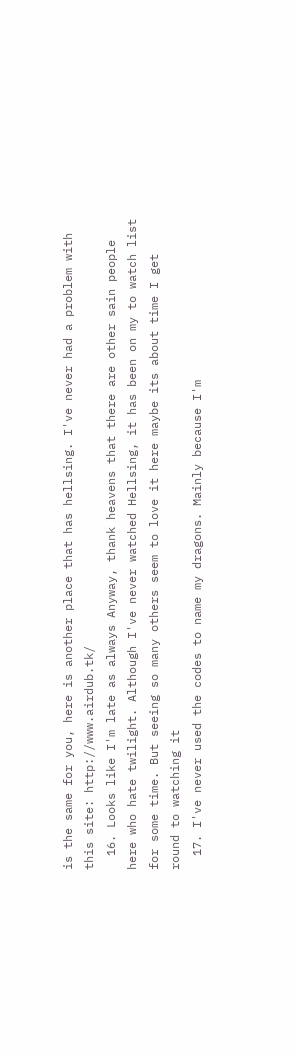is the same for you, here is another place that has hellsing. I've never had a problem with this site: http://www.airdub.tk/
  16. Looks like I'm late as always Anyway, thank heavens that there are other sain people here who hate twilight. Although I've never watched Hellsing, it has been on my to watch list for some time. But seeing so many others seem to love it here maybe its about time I get round to watching it
  17. I've never used the codes to name my dragons. Mainly because I'm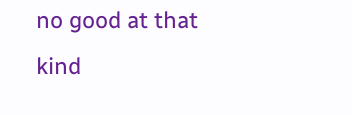no good at that kind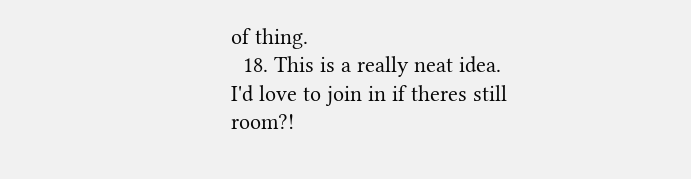of thing.
  18. This is a really neat idea. I'd love to join in if theres still room?!